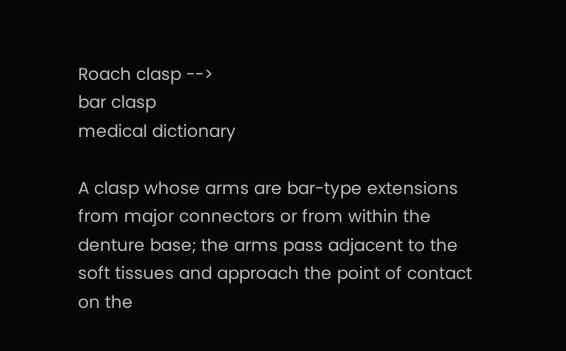Roach clasp -->
bar clasp
medical dictionary

A clasp whose arms are bar-type extensions from major connectors or from within the denture base; the arms pass adjacent to the soft tissues and approach the point of contact on the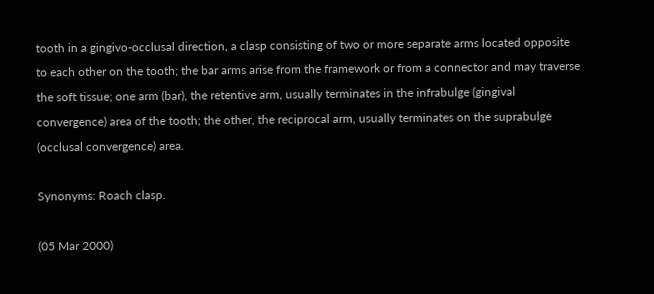tooth in a gingivo-occlusal direction, a clasp consisting of two or more separate arms located opposite to each other on the tooth; the bar arms arise from the framework or from a connector and may traverse the soft tissue; one arm (bar), the retentive arm, usually terminates in the infrabulge (gingival convergence) area of the tooth; the other, the reciprocal arm, usually terminates on the suprabulge (occlusal convergence) area.

Synonyms: Roach clasp.

(05 Mar 2000)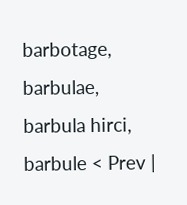barbotage, barbulae, barbula hirci, barbule < Prev |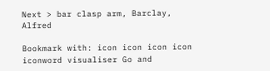Next > bar clasp arm, Barclay, Alfred

Bookmark with: icon icon icon icon iconword visualiser Go and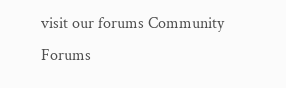visit our forums Community Forums